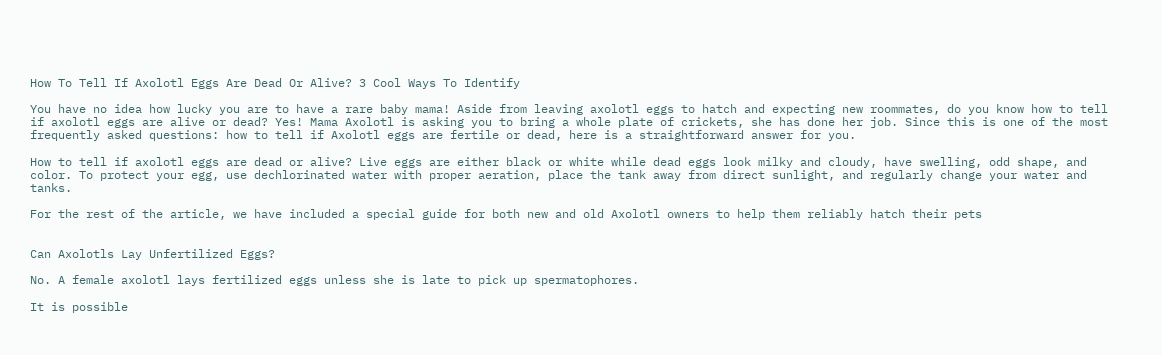How To Tell If Axolotl Eggs Are Dead Or Alive? 3 Cool Ways To Identify

You have no idea how lucky you are to have a rare baby mama! Aside from leaving axolotl eggs to hatch and expecting new roommates, do you know how to tell if axolotl eggs are alive or dead? Yes! Mama Axolotl is asking you to bring a whole plate of crickets, she has done her job. Since this is one of the most frequently asked questions: how to tell if Axolotl eggs are fertile or dead, here is a straightforward answer for you.

How to tell if axolotl eggs are dead or alive? Live eggs are either black or white while dead eggs look milky and cloudy, have swelling, odd shape, and color. To protect your egg, use dechlorinated water with proper aeration, place the tank away from direct sunlight, and regularly change your water and tanks.

For the rest of the article, we have included a special guide for both new and old Axolotl owners to help them reliably hatch their pets


Can Axolotls Lay Unfertilized Eggs?

No. A female axolotl lays fertilized eggs unless she is late to pick up spermatophores.

It is possible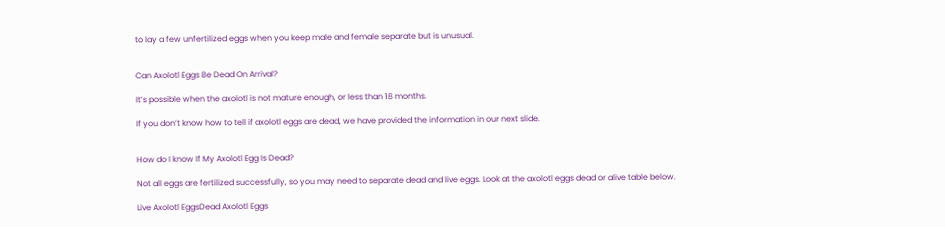to lay a few unfertilized eggs when you keep male and female separate but is unusual.


Can Axolotl Eggs Be Dead On Arrival?

It’s possible when the axolotl is not mature enough, or less than 18 months.

If you don’t know how to tell if axolotl eggs are dead, we have provided the information in our next slide.


How do I know If My Axolotl Egg Is Dead?

Not all eggs are fertilized successfully, so you may need to separate dead and live eggs. Look at the axolotl eggs dead or alive table below.

Live Axolotl EggsDead Axolotl Eggs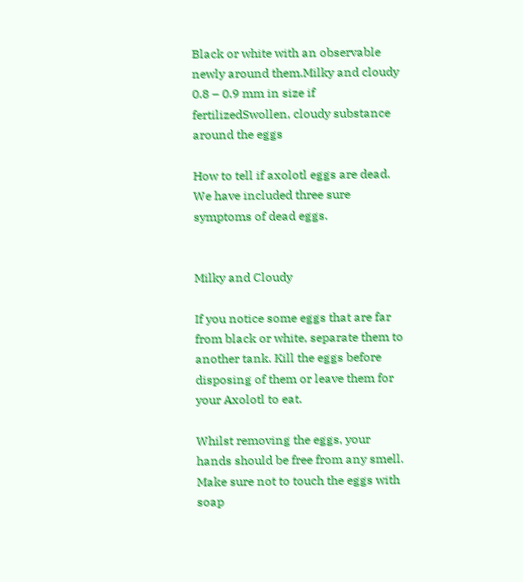Black or white with an observable newly around them.Milky and cloudy
0.8 – 0.9 mm in size if fertilizedSwollen, cloudy substance around the eggs

How to tell if axolotl eggs are dead. We have included three sure symptoms of dead eggs.


Milky and Cloudy

If you notice some eggs that are far from black or white, separate them to another tank. Kill the eggs before disposing of them or leave them for your Axolotl to eat.

Whilst removing the eggs, your hands should be free from any smell. Make sure not to touch the eggs with soap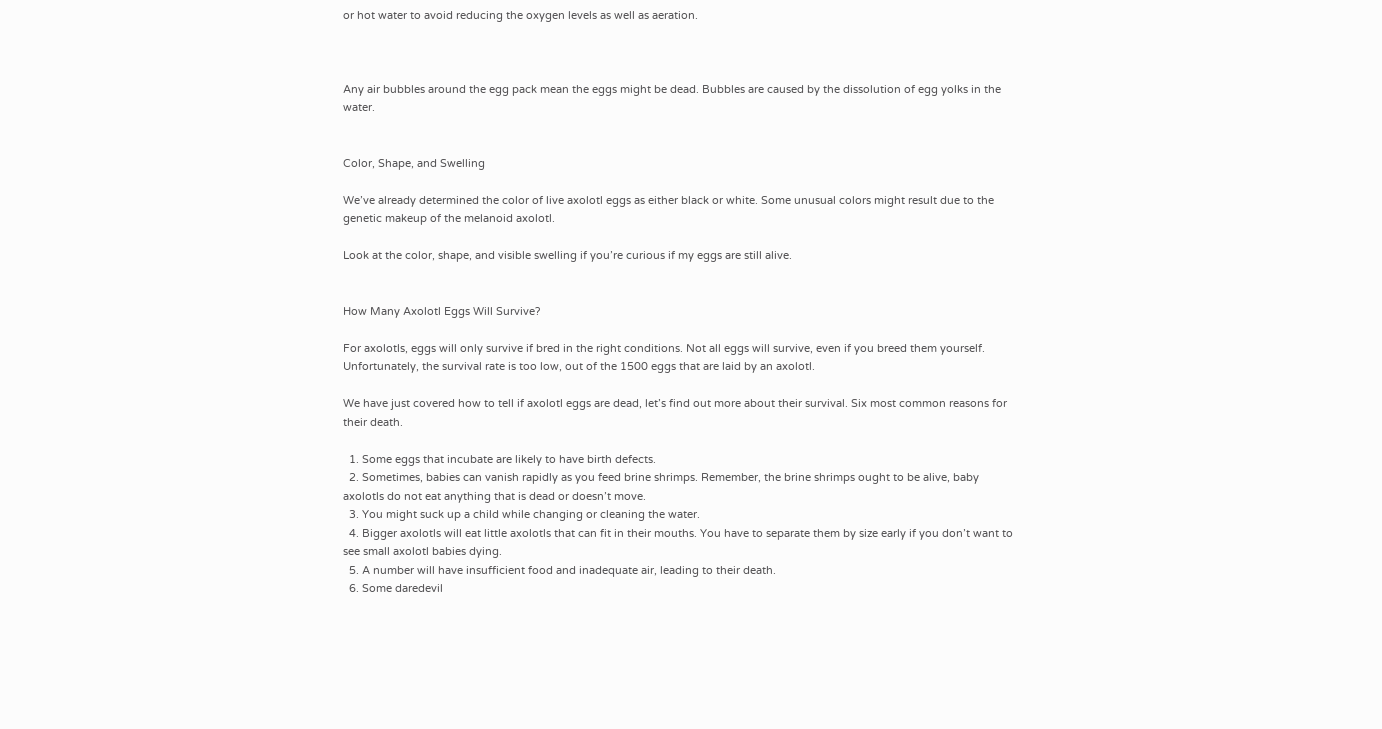or hot water to avoid reducing the oxygen levels as well as aeration.



Any air bubbles around the egg pack mean the eggs might be dead. Bubbles are caused by the dissolution of egg yolks in the water.


Color, Shape, and Swelling

We’ve already determined the color of live axolotl eggs as either black or white. Some unusual colors might result due to the genetic makeup of the melanoid axolotl.

Look at the color, shape, and visible swelling if you’re curious if my eggs are still alive.


How Many Axolotl Eggs Will Survive?

For axolotls, eggs will only survive if bred in the right conditions. Not all eggs will survive, even if you breed them yourself. Unfortunately, the survival rate is too low, out of the 1500 eggs that are laid by an axolotl.

We have just covered how to tell if axolotl eggs are dead, let’s find out more about their survival. Six most common reasons for their death.

  1. Some eggs that incubate are likely to have birth defects.
  2. Sometimes, babies can vanish rapidly as you feed brine shrimps. Remember, the brine shrimps ought to be alive, baby axolotls do not eat anything that is dead or doesn’t move.
  3. You might suck up a child while changing or cleaning the water.
  4. Bigger axolotls will eat little axolotls that can fit in their mouths. You have to separate them by size early if you don’t want to see small axolotl babies dying.
  5. A number will have insufficient food and inadequate air, leading to their death.
  6. Some daredevil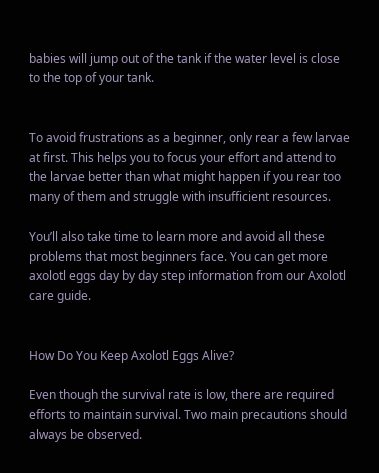babies will jump out of the tank if the water level is close to the top of your tank.


To avoid frustrations as a beginner, only rear a few larvae at first. This helps you to focus your effort and attend to the larvae better than what might happen if you rear too many of them and struggle with insufficient resources.

You’ll also take time to learn more and avoid all these problems that most beginners face. You can get more axolotl eggs day by day step information from our Axolotl care guide.


How Do You Keep Axolotl Eggs Alive?

Even though the survival rate is low, there are required efforts to maintain survival. Two main precautions should always be observed.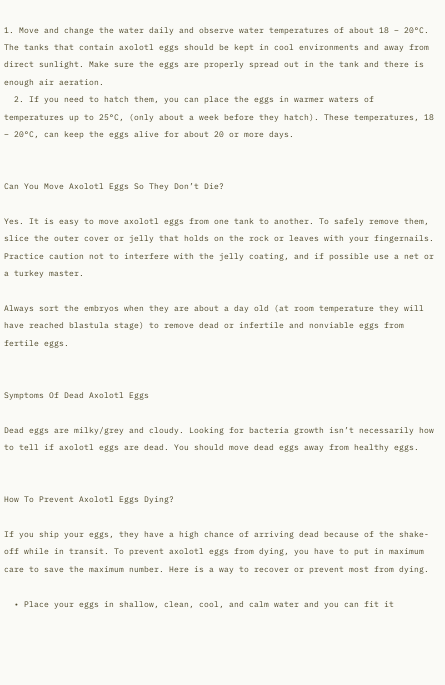1. Move and change the water daily and observe water temperatures of about 18 – 20°C. The tanks that contain axolotl eggs should be kept in cool environments and away from direct sunlight. Make sure the eggs are properly spread out in the tank and there is enough air aeration.
  2. If you need to hatch them, you can place the eggs in warmer waters of temperatures up to 25°C, (only about a week before they hatch). These temperatures, 18 – 20°C, can keep the eggs alive for about 20 or more days.


Can You Move Axolotl Eggs So They Don’t Die?

Yes. It is easy to move axolotl eggs from one tank to another. To safely remove them, slice the outer cover or jelly that holds on the rock or leaves with your fingernails. Practice caution not to interfere with the jelly coating, and if possible use a net or a turkey master.

Always sort the embryos when they are about a day old (at room temperature they will have reached blastula stage) to remove dead or infertile and nonviable eggs from fertile eggs.


Symptoms Of Dead Axolotl Eggs

Dead eggs are milky/grey and cloudy. Looking for bacteria growth isn’t necessarily how to tell if axolotl eggs are dead. You should move dead eggs away from healthy eggs.


How To Prevent Axolotl Eggs Dying?

If you ship your eggs, they have a high chance of arriving dead because of the shake-off while in transit. To prevent axolotl eggs from dying, you have to put in maximum care to save the maximum number. Here is a way to recover or prevent most from dying.

  • Place your eggs in shallow, clean, cool, and calm water and you can fit it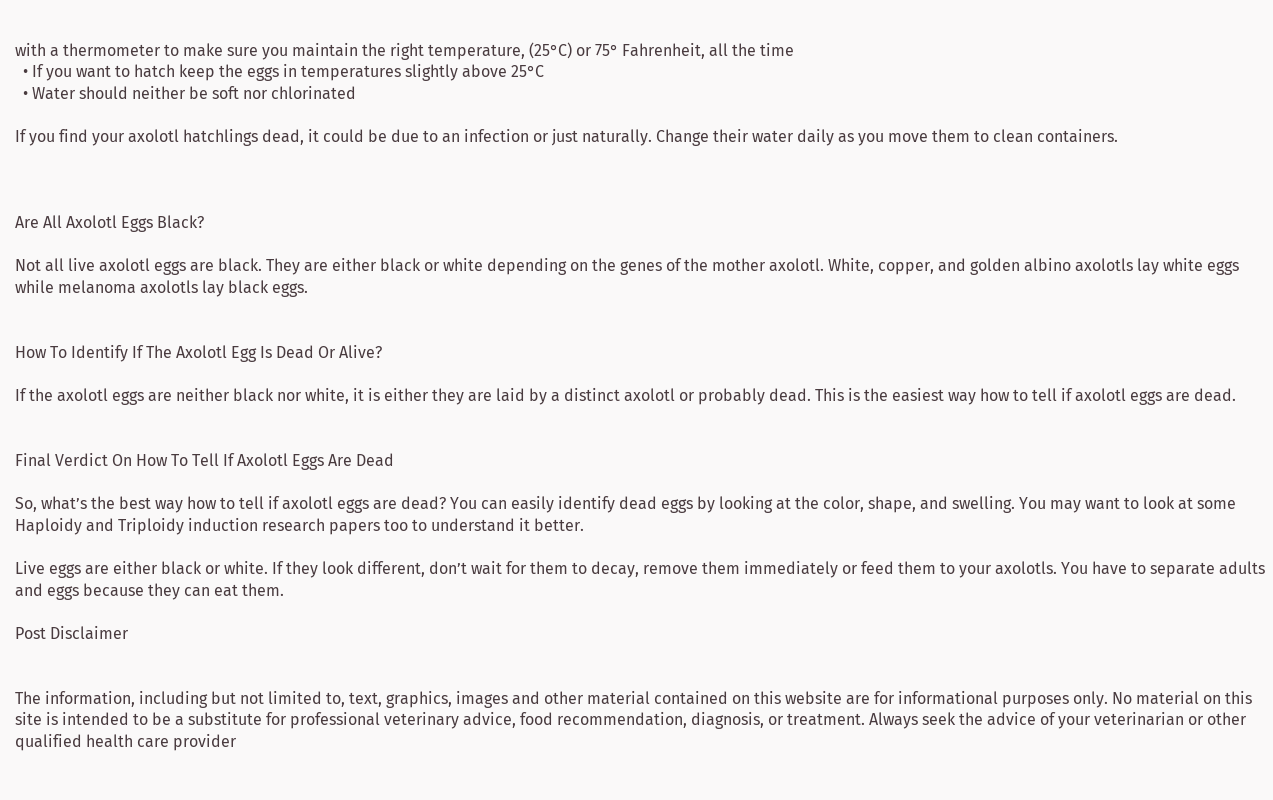with a thermometer to make sure you maintain the right temperature, (25°C) or 75° Fahrenheit, all the time
  • If you want to hatch keep the eggs in temperatures slightly above 25°C
  • Water should neither be soft nor chlorinated

If you find your axolotl hatchlings dead, it could be due to an infection or just naturally. Change their water daily as you move them to clean containers.



Are All Axolotl Eggs Black?

Not all live axolotl eggs are black. They are either black or white depending on the genes of the mother axolotl. White, copper, and golden albino axolotls lay white eggs while melanoma axolotls lay black eggs.


How To Identify If The Axolotl Egg Is Dead Or Alive?

If the axolotl eggs are neither black nor white, it is either they are laid by a distinct axolotl or probably dead. This is the easiest way how to tell if axolotl eggs are dead.


Final Verdict On How To Tell If Axolotl Eggs Are Dead

So, what’s the best way how to tell if axolotl eggs are dead? You can easily identify dead eggs by looking at the color, shape, and swelling. You may want to look at some Haploidy and Triploidy induction research papers too to understand it better.

Live eggs are either black or white. If they look different, don’t wait for them to decay, remove them immediately or feed them to your axolotls. You have to separate adults and eggs because they can eat them.

Post Disclaimer


The information, including but not limited to, text, graphics, images and other material contained on this website are for informational purposes only. No material on this site is intended to be a substitute for professional veterinary advice, food recommendation, diagnosis, or treatment. Always seek the advice of your veterinarian or other qualified health care provider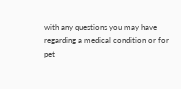with any questions you may have regarding a medical condition or for pet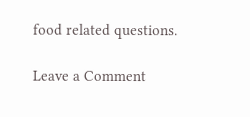food related questions.

Leave a Comment